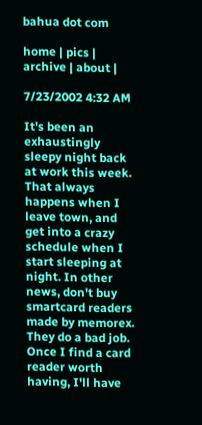bahua dot com

home | pics | archive | about |

7/23/2002 4:32 AM

It's been an exhaustingly sleepy night back at work this week. That always happens when I leave town, and get into a crazy schedule when I start sleeping at night. In other news, don't buy smartcard readers made by memorex. They do a bad job. Once I find a card reader worth having, I'll have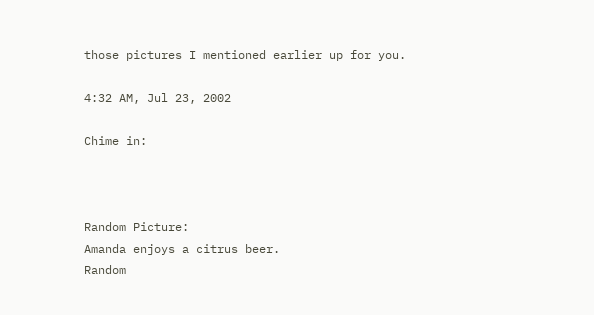those pictures I mentioned earlier up for you.

4:32 AM, Jul 23, 2002

Chime in:



Random Picture:
Amanda enjoys a citrus beer.
Random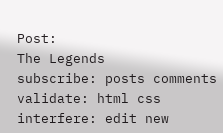Post:
The Legends
subscribe: posts comments
validate: html css
interfere: edit new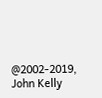@2002-2019, John Kelly